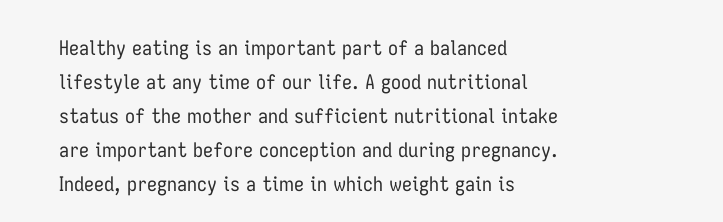Healthy eating is an important part of a balanced lifestyle at any time of our life. A good nutritional status of the mother and sufficient nutritional intake are important before conception and during pregnancy. Indeed, pregnancy is a time in which weight gain is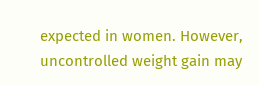expected in women. However, uncontrolled weight gain may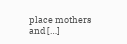place mothers and […]